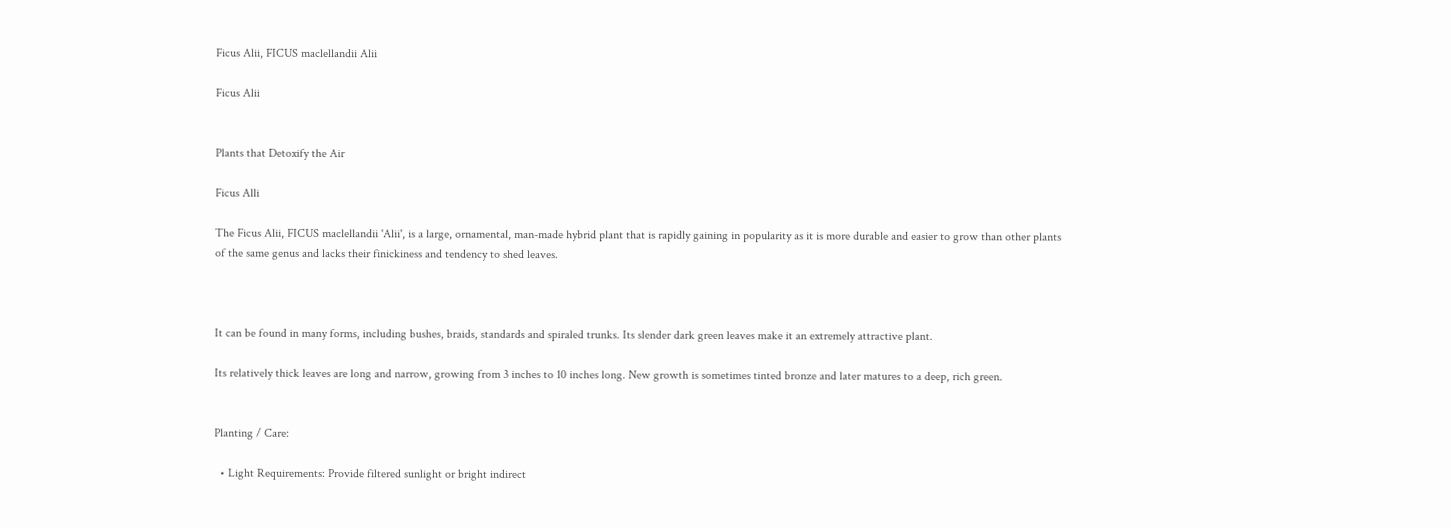Ficus Alii, FICUS maclellandii Alii

Ficus Alii


Plants that Detoxify the Air

Ficus Alli

The Ficus Alii, FICUS maclellandii 'Alii', is a large, ornamental, man-made hybrid plant that is rapidly gaining in popularity as it is more durable and easier to grow than other plants of the same genus and lacks their finickiness and tendency to shed leaves.



It can be found in many forms, including bushes, braids, standards and spiraled trunks. Its slender dark green leaves make it an extremely attractive plant.

Its relatively thick leaves are long and narrow, growing from 3 inches to 10 inches long. New growth is sometimes tinted bronze and later matures to a deep, rich green.


Planting / Care:

  • Light Requirements: Provide filtered sunlight or bright indirect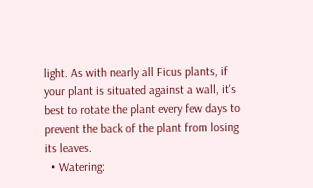light. As with nearly all Ficus plants, if your plant is situated against a wall, it's best to rotate the plant every few days to prevent the back of the plant from losing its leaves.
  • Watering: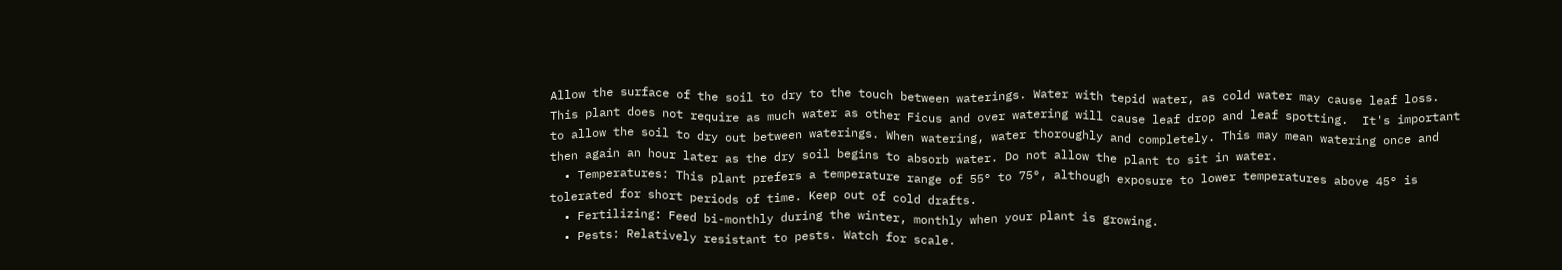Allow the surface of the soil to dry to the touch between waterings. Water with tepid water, as cold water may cause leaf loss. This plant does not require as much water as other Ficus and over watering will cause leaf drop and leaf spotting.  It's important to allow the soil to dry out between waterings. When watering, water thoroughly and completely. This may mean watering once and then again an hour later as the dry soil begins to absorb water. Do not allow the plant to sit in water.
  • Temperatures: This plant prefers a temperature range of 55° to 75°, although exposure to lower temperatures above 45° is tolerated for short periods of time. Keep out of cold drafts.
  • Fertilizing: Feed bi-monthly during the winter, monthly when your plant is growing.
  • Pests: Relatively resistant to pests. Watch for scale.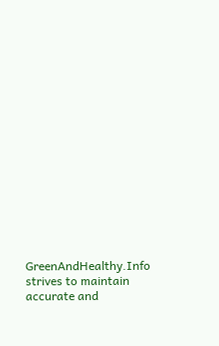GreenAndHealthy.Info strives to maintain accurate and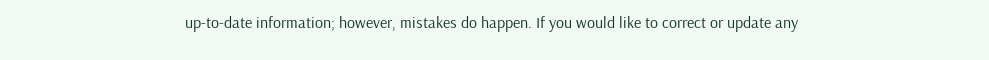up-to-date information; however, mistakes do happen. If you would like to correct or update any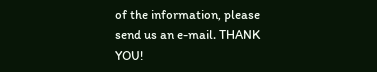of the information, please send us an e-mail. THANK YOU!